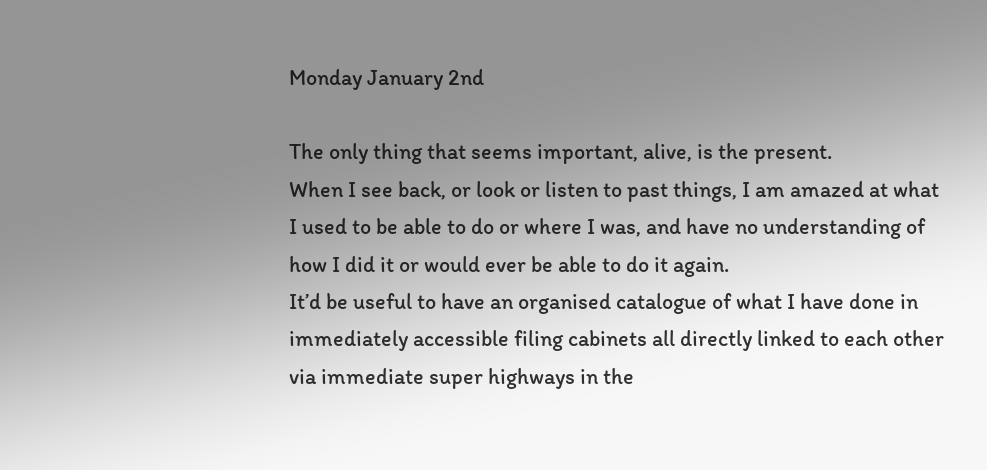Monday January 2nd

The only thing that seems important, alive, is the present.
When I see back, or look or listen to past things, I am amazed at what I used to be able to do or where I was, and have no understanding of how I did it or would ever be able to do it again.
It’d be useful to have an organised catalogue of what I have done in immediately accessible filing cabinets all directly linked to each other via immediate super highways in the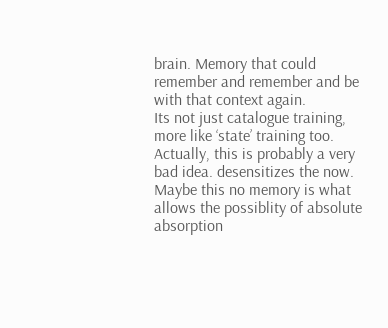brain. Memory that could remember and remember and be with that context again.
Its not just catalogue training, more like ‘state’ training too.
Actually, this is probably a very bad idea. desensitizes the now.
Maybe this no memory is what allows the possiblity of absolute absorption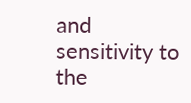and sensitivity to the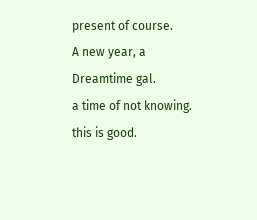present of course.
A new year, a Dreamtime gal.
a time of not knowing.
this is good.